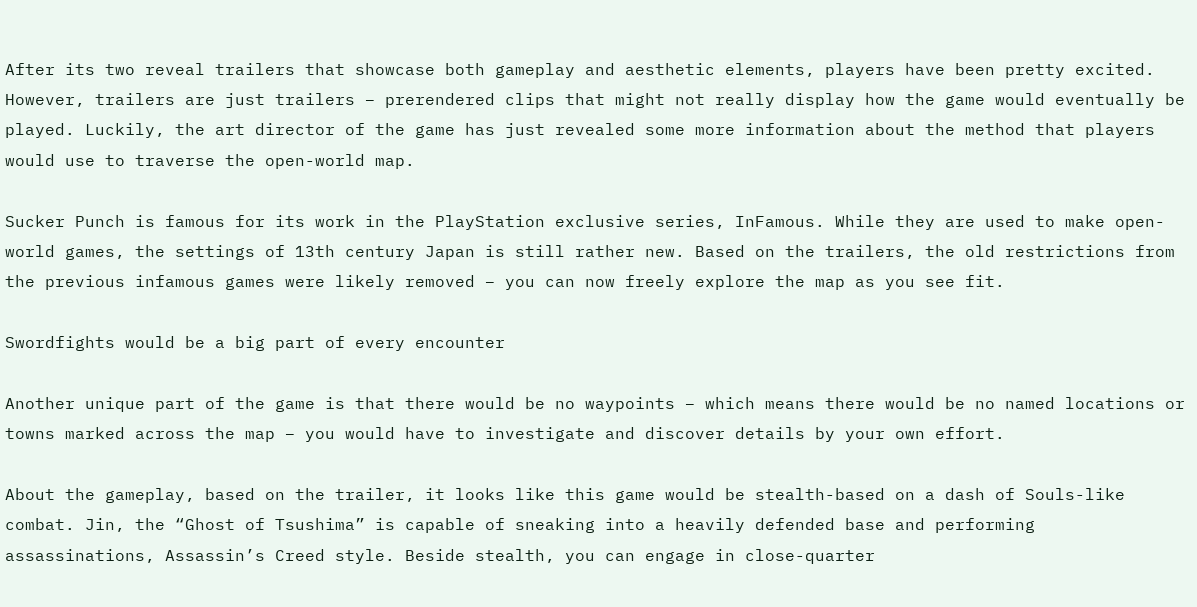After its two reveal trailers that showcase both gameplay and aesthetic elements, players have been pretty excited. However, trailers are just trailers – prerendered clips that might not really display how the game would eventually be played. Luckily, the art director of the game has just revealed some more information about the method that players would use to traverse the open-world map.

Sucker Punch is famous for its work in the PlayStation exclusive series, InFamous. While they are used to make open-world games, the settings of 13th century Japan is still rather new. Based on the trailers, the old restrictions from the previous infamous games were likely removed – you can now freely explore the map as you see fit.

Swordfights would be a big part of every encounter

Another unique part of the game is that there would be no waypoints – which means there would be no named locations or towns marked across the map – you would have to investigate and discover details by your own effort.

About the gameplay, based on the trailer, it looks like this game would be stealth-based on a dash of Souls-like combat. Jin, the “Ghost of Tsushima” is capable of sneaking into a heavily defended base and performing assassinations, Assassin’s Creed style. Beside stealth, you can engage in close-quarter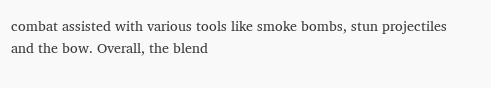combat assisted with various tools like smoke bombs, stun projectiles and the bow. Overall, the blend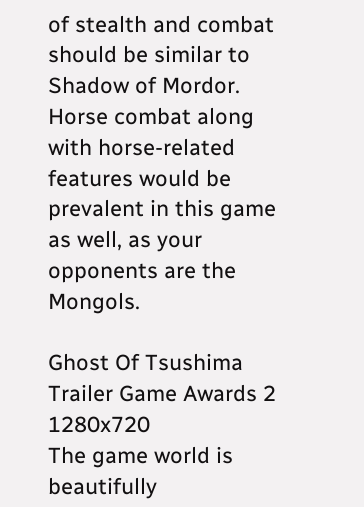of stealth and combat should be similar to Shadow of Mordor. Horse combat along with horse-related features would be prevalent in this game as well, as your opponents are the Mongols.

Ghost Of Tsushima Trailer Game Awards 2 1280x720
The game world is beautifully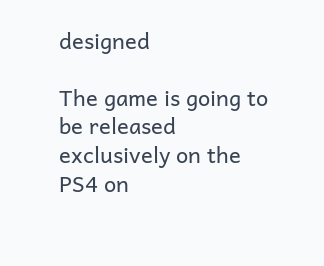designed

The game is going to be released exclusively on the PS4 on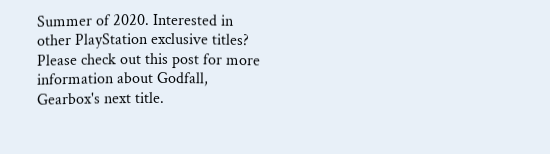Summer of 2020. Interested in other PlayStation exclusive titles? Please check out this post for more information about Godfall, Gearbox's next title.